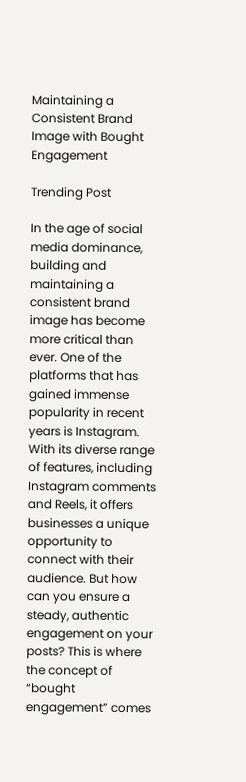Maintaining a Consistent Brand Image with Bought Engagement

Trending Post

In the age of social media dominance, building and maintaining a consistent brand image has become more critical than ever. One of the platforms that has gained immense popularity in recent years is Instagram. With its diverse range of features, including Instagram comments and Reels, it offers businesses a unique opportunity to connect with their audience. But how can you ensure a steady, authentic engagement on your posts? This is where the concept of “bought engagement” comes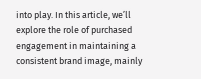into play. In this article, we’ll explore the role of purchased engagement in maintaining a consistent brand image, mainly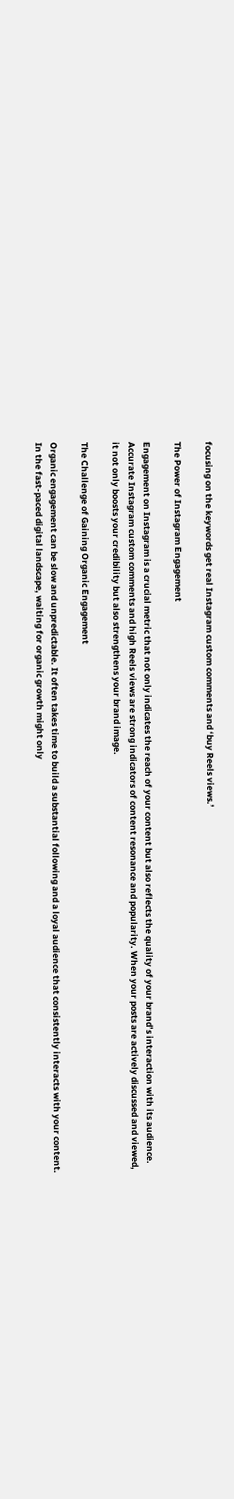focusing on the keywords get real Instagram custom comments and ‘buy Reels views.’

The Power of Instagram Engagement

Engagement on Instagram is a crucial metric that not only indicates the reach of your content but also reflects the quality of your brand’s interaction with its audience. Accurate Instagram custom comments and high Reels views are strong indicators of content resonance and popularity. When your posts are actively discussed and viewed, it not only boosts your credibility but also strengthens your brand image.

The Challenge of Gaining Organic Engagement

Organic engagement can be slow and unpredictable. It often takes time to build a substantial following and a loyal audience that consistently interacts with your content. In the fast-paced digital landscape, waiting for organic growth might only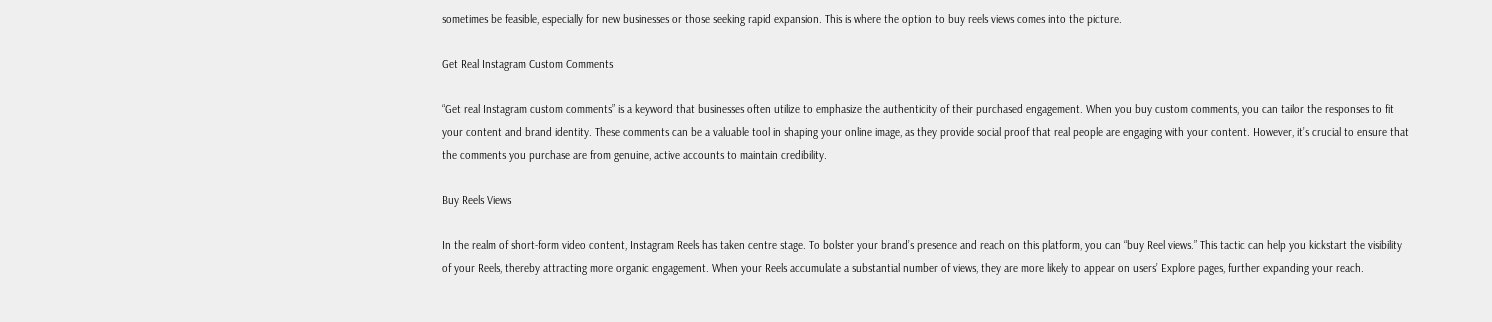sometimes be feasible, especially for new businesses or those seeking rapid expansion. This is where the option to buy reels views comes into the picture.

Get Real Instagram Custom Comments

“Get real Instagram custom comments” is a keyword that businesses often utilize to emphasize the authenticity of their purchased engagement. When you buy custom comments, you can tailor the responses to fit your content and brand identity. These comments can be a valuable tool in shaping your online image, as they provide social proof that real people are engaging with your content. However, it’s crucial to ensure that the comments you purchase are from genuine, active accounts to maintain credibility.

Buy Reels Views

In the realm of short-form video content, Instagram Reels has taken centre stage. To bolster your brand’s presence and reach on this platform, you can “buy Reel views.” This tactic can help you kickstart the visibility of your Reels, thereby attracting more organic engagement. When your Reels accumulate a substantial number of views, they are more likely to appear on users’ Explore pages, further expanding your reach.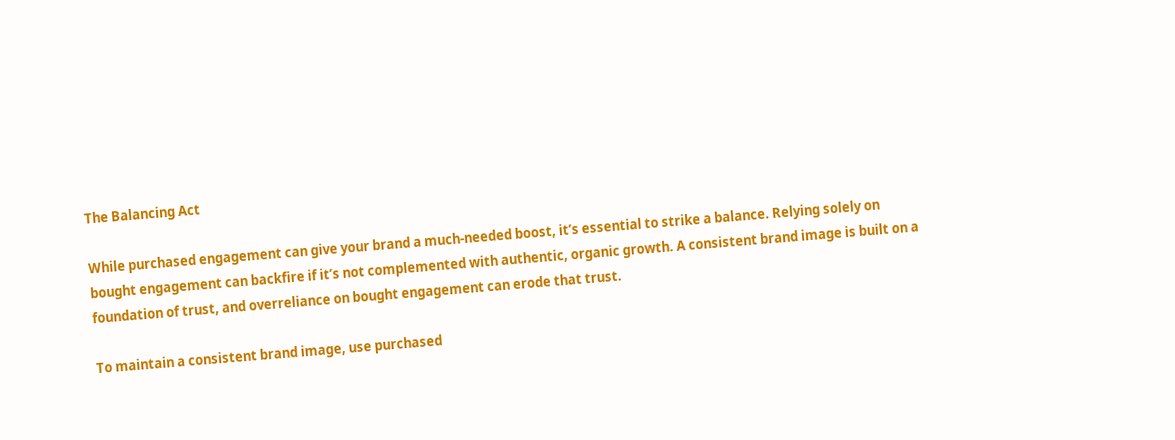The Balancing Act

While purchased engagement can give your brand a much-needed boost, it’s essential to strike a balance. Relying solely on bought engagement can backfire if it’s not complemented with authentic, organic growth. A consistent brand image is built on a foundation of trust, and overreliance on bought engagement can erode that trust.

To maintain a consistent brand image, use purchased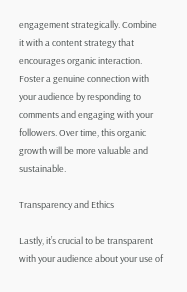engagement strategically. Combine it with a content strategy that encourages organic interaction. Foster a genuine connection with your audience by responding to comments and engaging with your followers. Over time, this organic growth will be more valuable and sustainable.

Transparency and Ethics

Lastly, it’s crucial to be transparent with your audience about your use of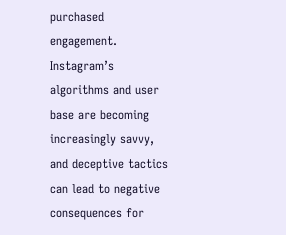purchased engagement. Instagram’s algorithms and user base are becoming increasingly savvy, and deceptive tactics can lead to negative consequences for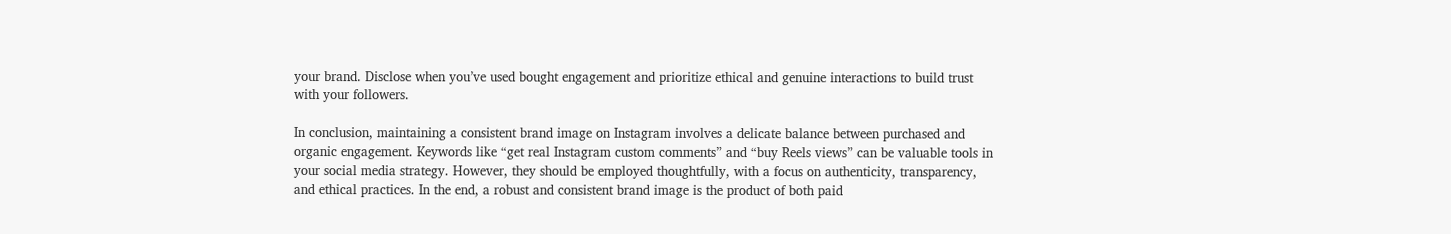your brand. Disclose when you’ve used bought engagement and prioritize ethical and genuine interactions to build trust with your followers.

In conclusion, maintaining a consistent brand image on Instagram involves a delicate balance between purchased and organic engagement. Keywords like “get real Instagram custom comments” and “buy Reels views” can be valuable tools in your social media strategy. However, they should be employed thoughtfully, with a focus on authenticity, transparency, and ethical practices. In the end, a robust and consistent brand image is the product of both paid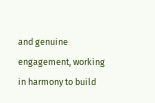and genuine engagement, working in harmony to build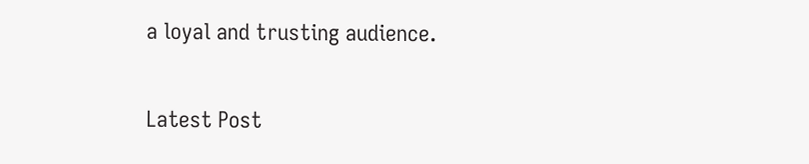a loyal and trusting audience.

Latest Post